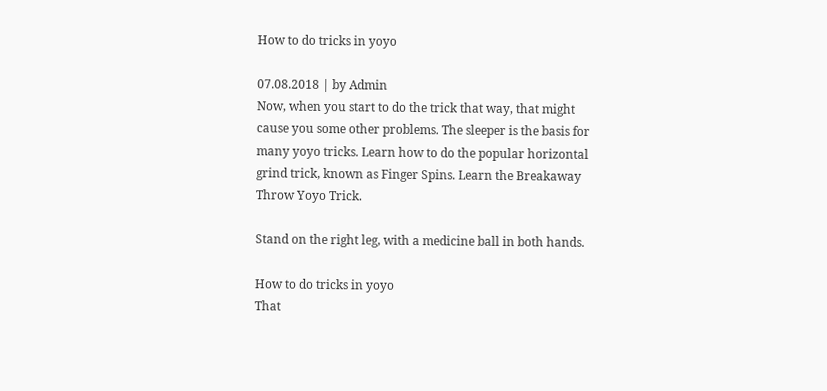How to do tricks in yoyo

07.08.2018 | by Admin
Now, when you start to do the trick that way, that might cause you some other problems. The sleeper is the basis for many yoyo tricks. Learn how to do the popular horizontal grind trick, known as Finger Spins. Learn the Breakaway Throw Yoyo Trick.

Stand on the right leg, with a medicine ball in both hands.

How to do tricks in yoyo
That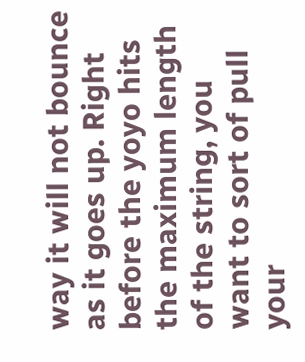way it will not bounce as it goes up. Right before the yoyo hits the maximum length of the string, you want to sort of pull your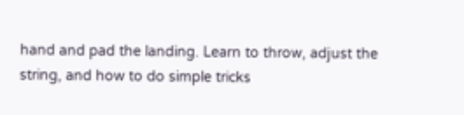hand and pad the landing. Learn to throw, adjust the string, and how to do simple tricks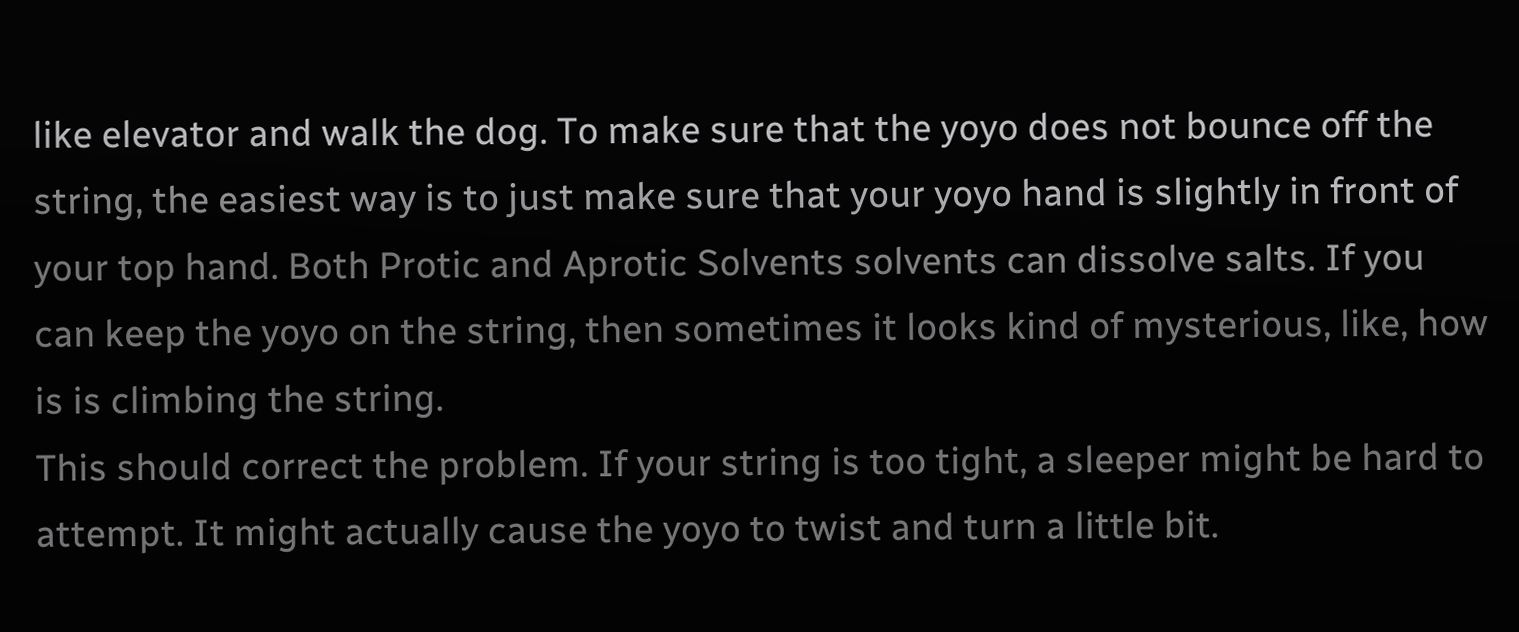like elevator and walk the dog. To make sure that the yoyo does not bounce off the string, the easiest way is to just make sure that your yoyo hand is slightly in front of your top hand. Both Protic and Aprotic Solvents solvents can dissolve salts. If you can keep the yoyo on the string, then sometimes it looks kind of mysterious, like, how is is climbing the string.
This should correct the problem. If your string is too tight, a sleeper might be hard to attempt. It might actually cause the yoyo to twist and turn a little bit.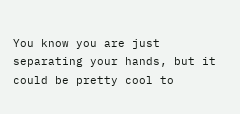You know you are just separating your hands, but it could be pretty cool to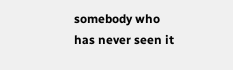somebody who has never seen it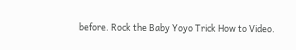before. Rock the Baby Yoyo Trick How to Video.